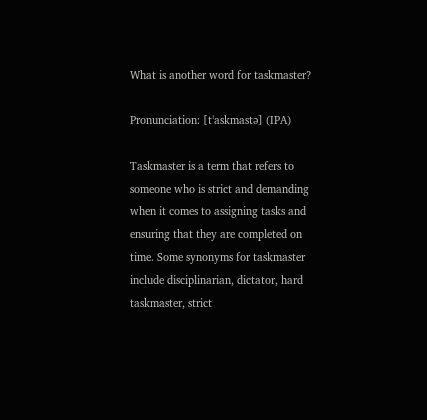What is another word for taskmaster?

Pronunciation: [tˈaskmastə] (IPA)

Taskmaster is a term that refers to someone who is strict and demanding when it comes to assigning tasks and ensuring that they are completed on time. Some synonyms for taskmaster include disciplinarian, dictator, hard taskmaster, strict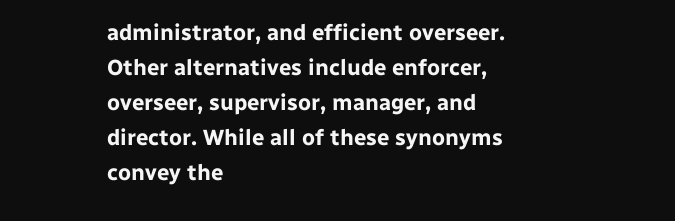administrator, and efficient overseer. Other alternatives include enforcer, overseer, supervisor, manager, and director. While all of these synonyms convey the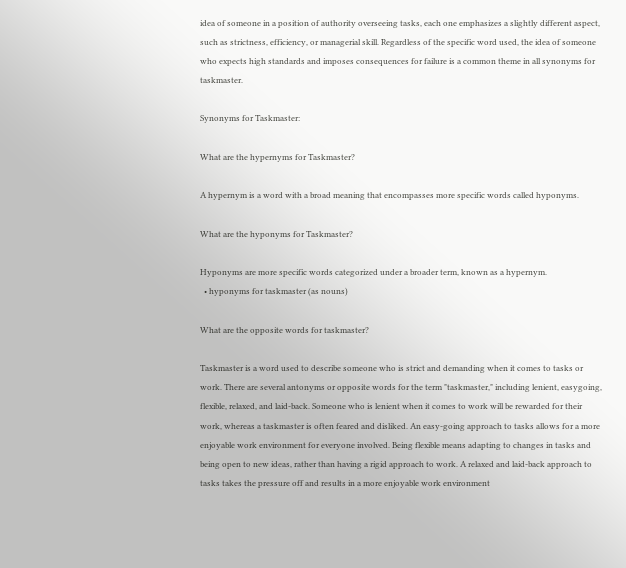idea of someone in a position of authority overseeing tasks, each one emphasizes a slightly different aspect, such as strictness, efficiency, or managerial skill. Regardless of the specific word used, the idea of someone who expects high standards and imposes consequences for failure is a common theme in all synonyms for taskmaster.

Synonyms for Taskmaster:

What are the hypernyms for Taskmaster?

A hypernym is a word with a broad meaning that encompasses more specific words called hyponyms.

What are the hyponyms for Taskmaster?

Hyponyms are more specific words categorized under a broader term, known as a hypernym.
  • hyponyms for taskmaster (as nouns)

What are the opposite words for taskmaster?

Taskmaster is a word used to describe someone who is strict and demanding when it comes to tasks or work. There are several antonyms or opposite words for the term "taskmaster," including lenient, easygoing, flexible, relaxed, and laid-back. Someone who is lenient when it comes to work will be rewarded for their work, whereas a taskmaster is often feared and disliked. An easy-going approach to tasks allows for a more enjoyable work environment for everyone involved. Being flexible means adapting to changes in tasks and being open to new ideas, rather than having a rigid approach to work. A relaxed and laid-back approach to tasks takes the pressure off and results in a more enjoyable work environment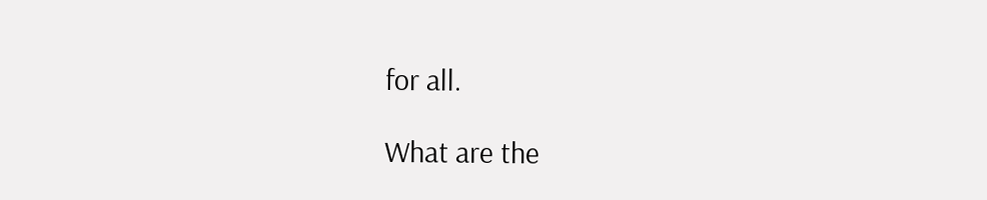for all.

What are the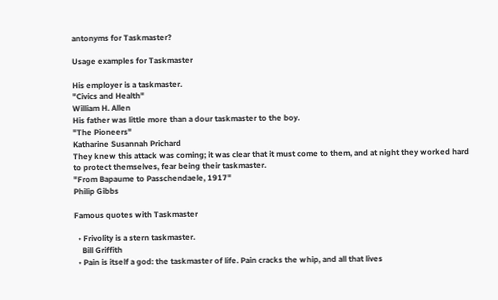antonyms for Taskmaster?

Usage examples for Taskmaster

His employer is a taskmaster.
"Civics and Health"
William H. Allen
His father was little more than a dour taskmaster to the boy.
"The Pioneers"
Katharine Susannah Prichard
They knew this attack was coming; it was clear that it must come to them, and at night they worked hard to protect themselves, fear being their taskmaster.
"From Bapaume to Passchendaele, 1917"
Philip Gibbs

Famous quotes with Taskmaster

  • Frivolity is a stern taskmaster.
    Bill Griffith
  • Pain is itself a god: the taskmaster of life. Pain cracks the whip, and all that lives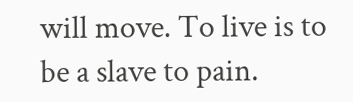will move. To live is to be a slave to pain.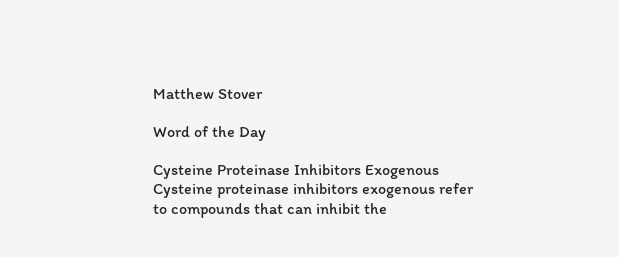Matthew Stover

Word of the Day

Cysteine Proteinase Inhibitors Exogenous
Cysteine proteinase inhibitors exogenous refer to compounds that can inhibit the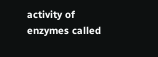activity of enzymes called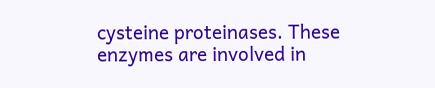cysteine proteinases. These enzymes are involved in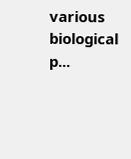various biological p...